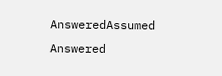AnsweredAssumed Answered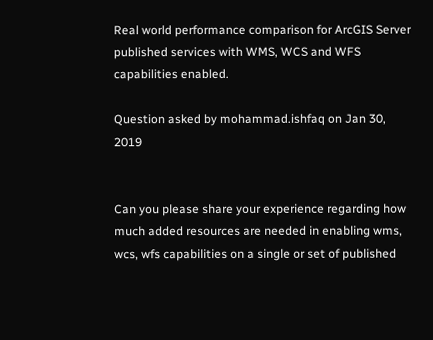Real world performance comparison for ArcGIS Server published services with WMS, WCS and WFS capabilities enabled.

Question asked by mohammad.ishfaq on Jan 30, 2019


Can you please share your experience regarding how much added resources are needed in enabling wms, wcs, wfs capabilities on a single or set of published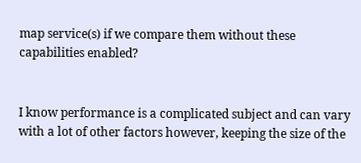map service(s) if we compare them without these capabilities enabled?


I know performance is a complicated subject and can vary with a lot of other factors however, keeping the size of the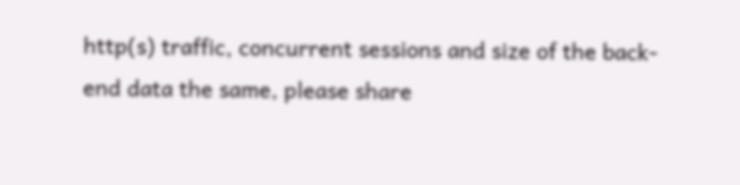http(s) traffic, concurrent sessions and size of the back-end data the same, please share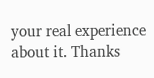your real experience about it. Thanks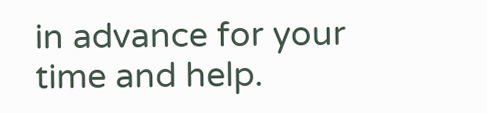in advance for your time and help.